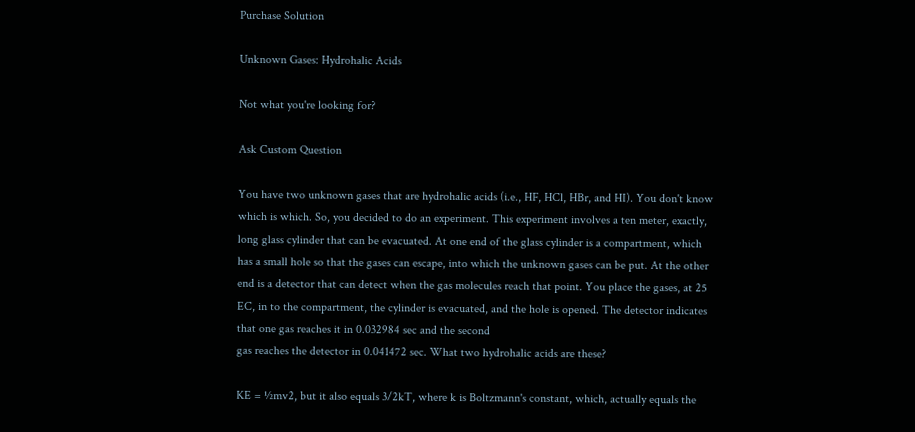Purchase Solution

Unknown Gases: Hydrohalic Acids

Not what you're looking for?

Ask Custom Question

You have two unknown gases that are hydrohalic acids (i.e., HF, HCl, HBr, and HI). You don't know which is which. So, you decided to do an experiment. This experiment involves a ten meter, exactly, long glass cylinder that can be evacuated. At one end of the glass cylinder is a compartment, which has a small hole so that the gases can escape, into which the unknown gases can be put. At the other end is a detector that can detect when the gas molecules reach that point. You place the gases, at 25 EC, in to the compartment, the cylinder is evacuated, and the hole is opened. The detector indicates that one gas reaches it in 0.032984 sec and the second
gas reaches the detector in 0.041472 sec. What two hydrohalic acids are these?

KE = ½mv2, but it also equals 3/2kT, where k is Boltzmann's constant, which, actually equals the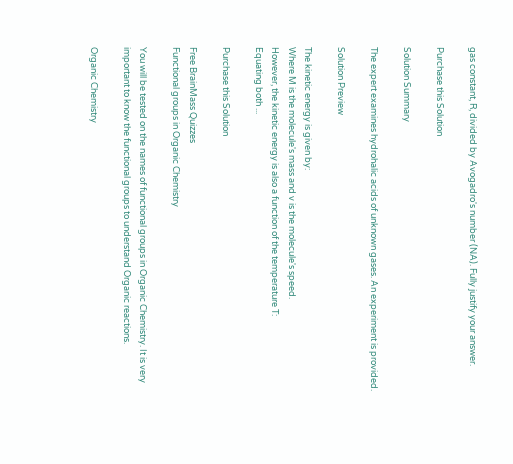gas constant, R, divided by Avogadro's number (NA). Fully justify your answer.

Purchase this Solution

Solution Summary

The expert examines hydrohalic acids of unknown gases. An experiment is provided.

Solution Preview

The kinetic energy is given by:
Where M is the molecule's mass and v is the molecule's speed.
However, the kinetic energy is also a function of the temperature T:
Equating both ...

Purchase this Solution

Free BrainMass Quizzes
Functional groups in Organic Chemistry

You will be tested on the names of functional groups in Organic Chemistry. It is very important to know the functional groups to understand Organic reactions.

Organic Chemistry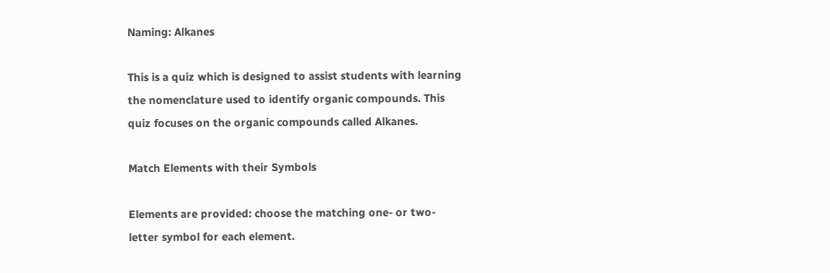Naming: Alkanes

This is a quiz which is designed to assist students with learning the nomenclature used to identify organic compounds. This quiz focuses on the organic compounds called Alkanes.

Match Elements with their Symbols

Elements are provided: choose the matching one- or two-letter symbol for each element.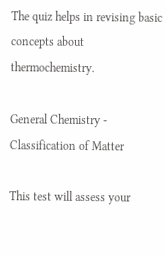The quiz helps in revising basic concepts about thermochemistry.

General Chemistry - Classification of Matter

This test will assess your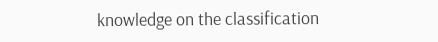knowledge on the classification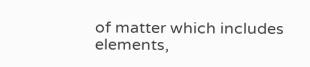of matter which includes elements,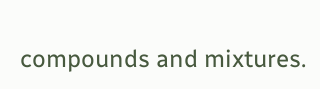compounds and mixtures.